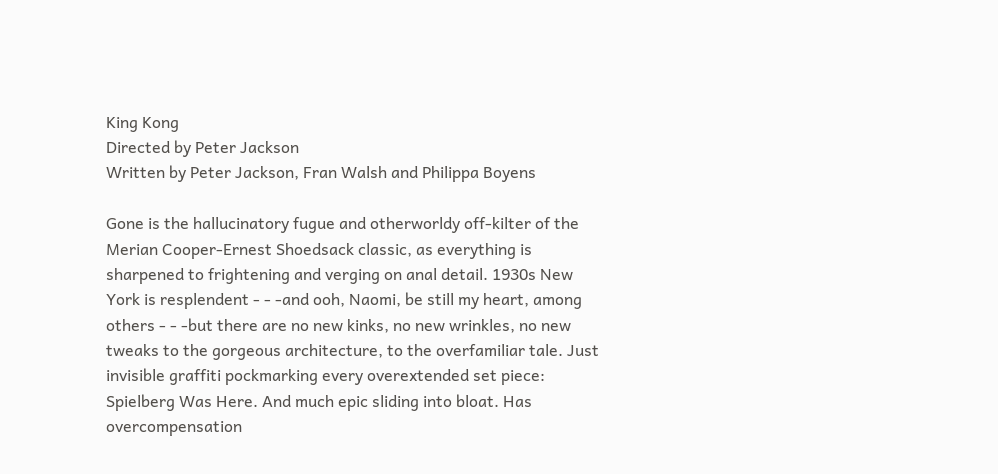King Kong
Directed by Peter Jackson
Written by Peter Jackson, Fran Walsh and Philippa Boyens

Gone is the hallucinatory fugue and otherworldy off-kilter of the Merian Cooper-Ernest Shoedsack classic, as everything is sharpened to frightening and verging on anal detail. 1930s New York is resplendent - - -and ooh, Naomi, be still my heart, among others - - -but there are no new kinks, no new wrinkles, no new tweaks to the gorgeous architecture, to the overfamiliar tale. Just invisible graffiti pockmarking every overextended set piece: Spielberg Was Here. And much epic sliding into bloat. Has overcompensation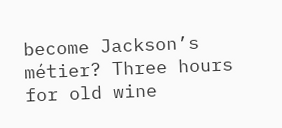become Jackson’s métier? Three hours for old wine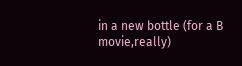in a new bottle (for a B movie,really)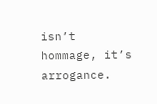isn’t hommage, it’s arrogance.